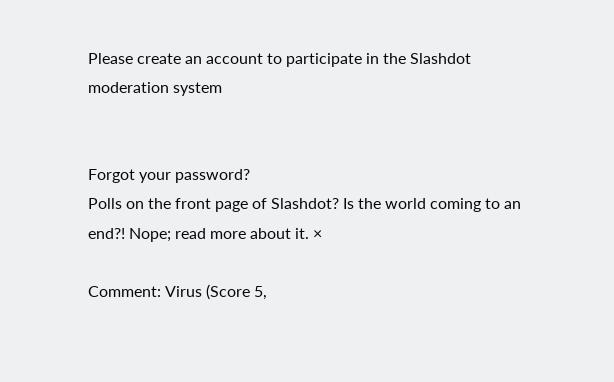Please create an account to participate in the Slashdot moderation system


Forgot your password?
Polls on the front page of Slashdot? Is the world coming to an end?! Nope; read more about it. ×

Comment: Virus (Score 5,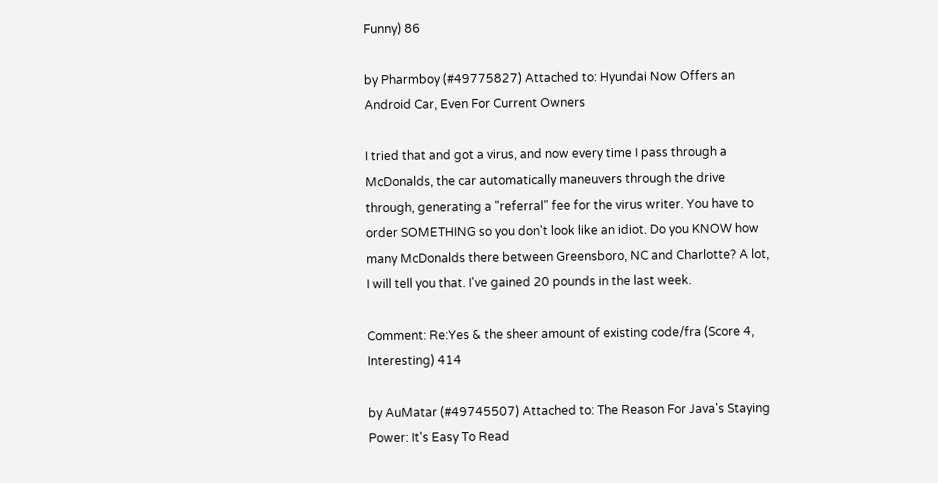Funny) 86

by Pharmboy (#49775827) Attached to: Hyundai Now Offers an Android Car, Even For Current Owners

I tried that and got a virus, and now every time I pass through a McDonalds, the car automatically maneuvers through the drive through, generating a "referral" fee for the virus writer. You have to order SOMETHING so you don't look like an idiot. Do you KNOW how many McDonalds there between Greensboro, NC and Charlotte? A lot, I will tell you that. I've gained 20 pounds in the last week.

Comment: Re:Yes & the sheer amount of existing code/fra (Score 4, Interesting) 414

by AuMatar (#49745507) Attached to: The Reason For Java's Staying Power: It's Easy To Read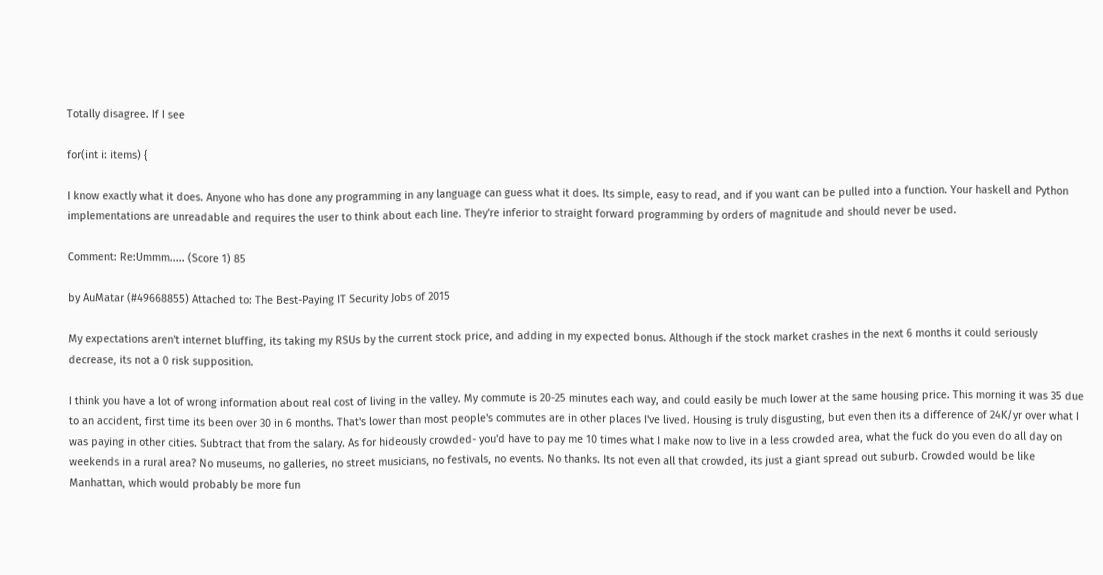Totally disagree. If I see

for(int i: items) {

I know exactly what it does. Anyone who has done any programming in any language can guess what it does. Its simple, easy to read, and if you want can be pulled into a function. Your haskell and Python implementations are unreadable and requires the user to think about each line. They're inferior to straight forward programming by orders of magnitude and should never be used.

Comment: Re:Ummm..... (Score 1) 85

by AuMatar (#49668855) Attached to: The Best-Paying IT Security Jobs of 2015

My expectations aren't internet bluffing, its taking my RSUs by the current stock price, and adding in my expected bonus. Although if the stock market crashes in the next 6 months it could seriously decrease, its not a 0 risk supposition.

I think you have a lot of wrong information about real cost of living in the valley. My commute is 20-25 minutes each way, and could easily be much lower at the same housing price. This morning it was 35 due to an accident, first time its been over 30 in 6 months. That's lower than most people's commutes are in other places I've lived. Housing is truly disgusting, but even then its a difference of 24K/yr over what I was paying in other cities. Subtract that from the salary. As for hideously crowded- you'd have to pay me 10 times what I make now to live in a less crowded area, what the fuck do you even do all day on weekends in a rural area? No museums, no galleries, no street musicians, no festivals, no events. No thanks. Its not even all that crowded, its just a giant spread out suburb. Crowded would be like Manhattan, which would probably be more fun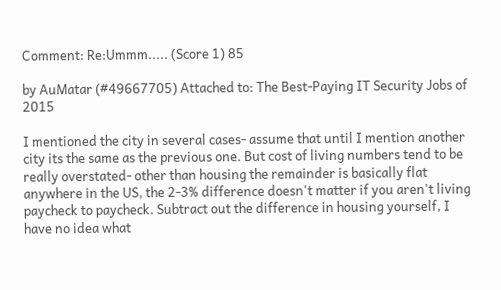Comment: Re:Ummm..... (Score 1) 85

by AuMatar (#49667705) Attached to: The Best-Paying IT Security Jobs of 2015

I mentioned the city in several cases- assume that until I mention another city its the same as the previous one. But cost of living numbers tend to be really overstated- other than housing the remainder is basically flat anywhere in the US, the 2-3% difference doesn't matter if you aren't living paycheck to paycheck. Subtract out the difference in housing yourself, I have no idea what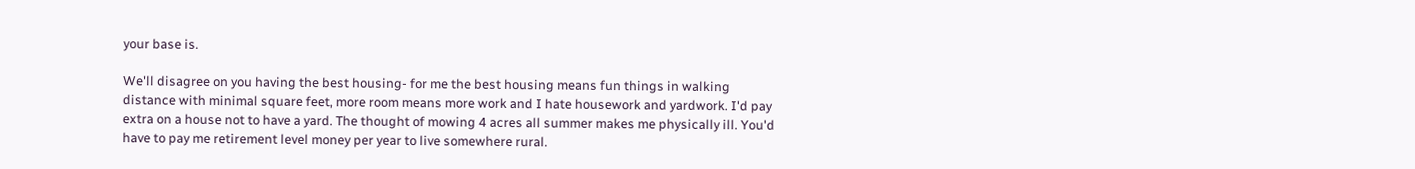your base is.

We'll disagree on you having the best housing- for me the best housing means fun things in walking distance with minimal square feet, more room means more work and I hate housework and yardwork. I'd pay extra on a house not to have a yard. The thought of mowing 4 acres all summer makes me physically ill. You'd have to pay me retirement level money per year to live somewhere rural.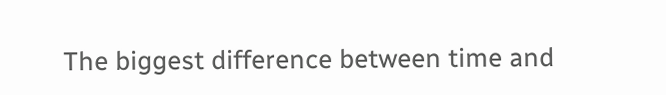The biggest difference between time and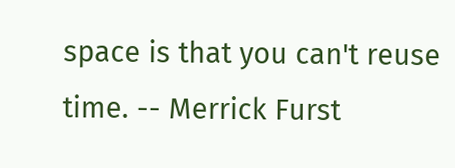space is that you can't reuse time. -- Merrick Furst